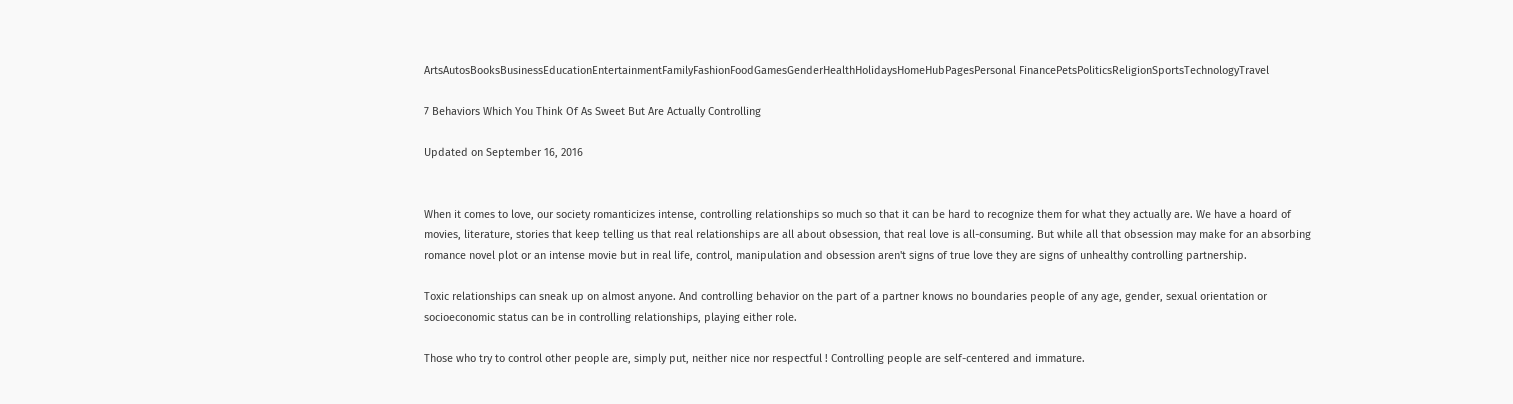ArtsAutosBooksBusinessEducationEntertainmentFamilyFashionFoodGamesGenderHealthHolidaysHomeHubPagesPersonal FinancePetsPoliticsReligionSportsTechnologyTravel

7 Behaviors Which You Think Of As Sweet But Are Actually Controlling

Updated on September 16, 2016


When it comes to love, our society romanticizes intense, controlling relationships so much so that it can be hard to recognize them for what they actually are. We have a hoard of movies, literature, stories that keep telling us that real relationships are all about obsession, that real love is all-consuming. But while all that obsession may make for an absorbing romance novel plot or an intense movie but in real life, control, manipulation and obsession aren't signs of true love they are signs of unhealthy controlling partnership.

Toxic relationships can sneak up on almost anyone. And controlling behavior on the part of a partner knows no boundaries people of any age, gender, sexual orientation or socioeconomic status can be in controlling relationships, playing either role.

Those who try to control other people are, simply put, neither nice nor respectful ! Controlling people are self-centered and immature.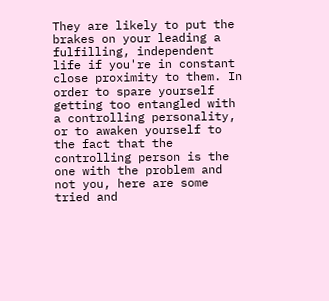They are likely to put the brakes on your leading a fulfilling, independent life if you're in constant close proximity to them. In order to spare yourself getting too entangled with a controlling personality, or to awaken yourself to the fact that the controlling person is the one with the problem and not you, here are some tried and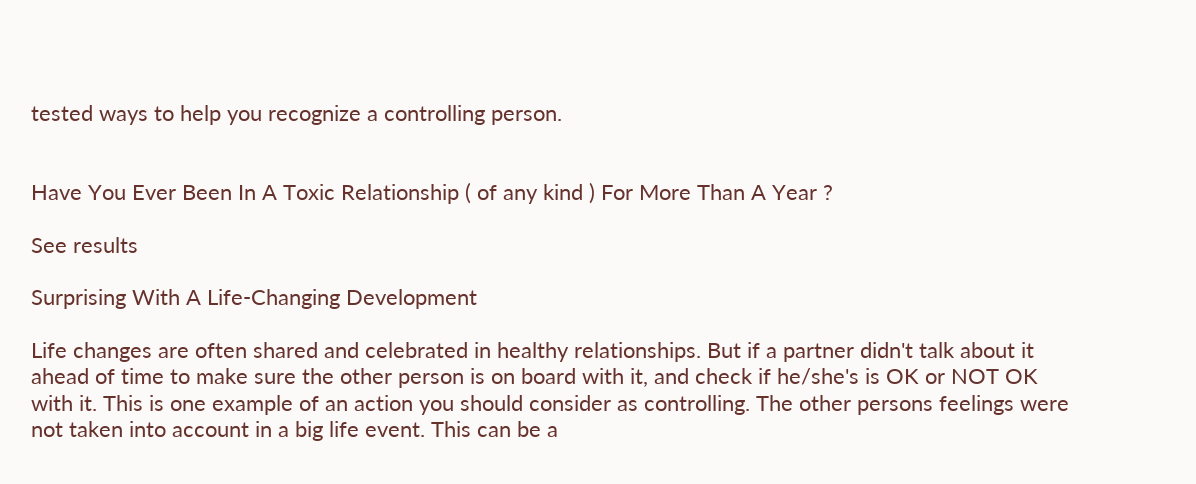tested ways to help you recognize a controlling person.


Have You Ever Been In A Toxic Relationship ( of any kind ) For More Than A Year ?

See results

Surprising With A Life-Changing Development

Life changes are often shared and celebrated in healthy relationships. But if a partner didn't talk about it ahead of time to make sure the other person is on board with it, and check if he/she's is OK or NOT OK with it. This is one example of an action you should consider as controlling. The other persons feelings were not taken into account in a big life event. This can be a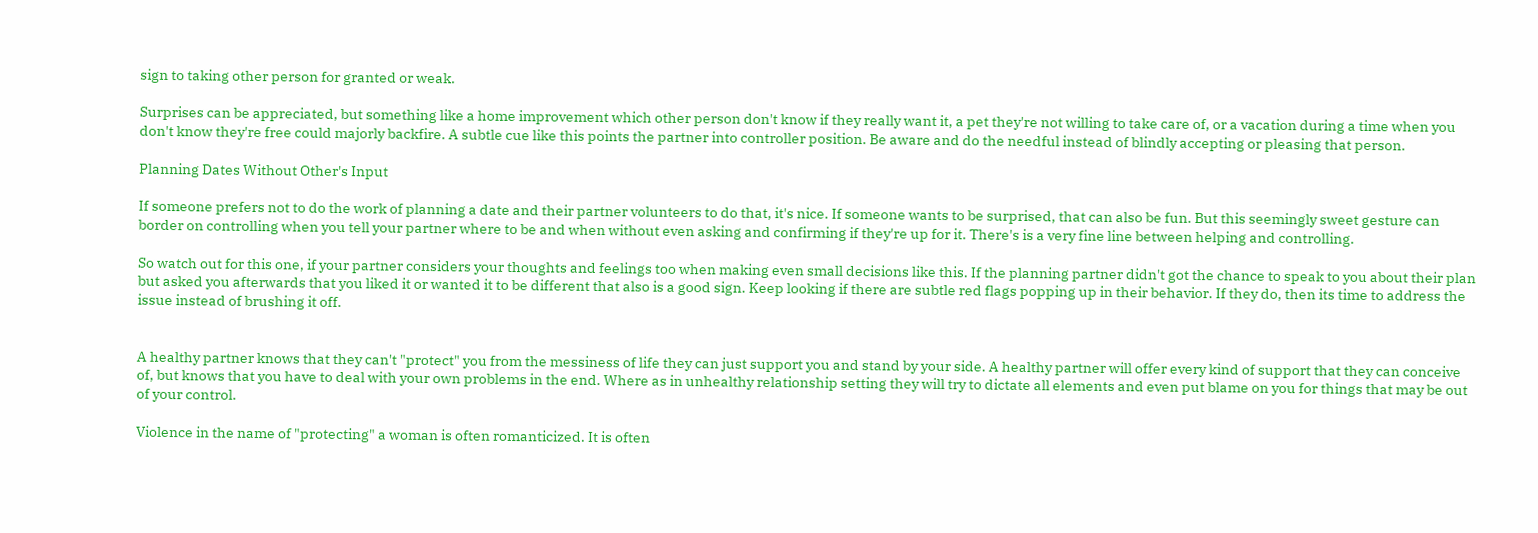sign to taking other person for granted or weak.

Surprises can be appreciated, but something like a home improvement which other person don't know if they really want it, a pet they're not willing to take care of, or a vacation during a time when you don't know they're free could majorly backfire. A subtle cue like this points the partner into controller position. Be aware and do the needful instead of blindly accepting or pleasing that person.

Planning Dates Without Other's Input

If someone prefers not to do the work of planning a date and their partner volunteers to do that, it's nice. If someone wants to be surprised, that can also be fun. But this seemingly sweet gesture can border on controlling when you tell your partner where to be and when without even asking and confirming if they're up for it. There's is a very fine line between helping and controlling.

So watch out for this one, if your partner considers your thoughts and feelings too when making even small decisions like this. If the planning partner didn't got the chance to speak to you about their plan but asked you afterwards that you liked it or wanted it to be different that also is a good sign. Keep looking if there are subtle red flags popping up in their behavior. If they do, then its time to address the issue instead of brushing it off.


A healthy partner knows that they can't "protect" you from the messiness of life they can just support you and stand by your side. A healthy partner will offer every kind of support that they can conceive of, but knows that you have to deal with your own problems in the end. Where as in unhealthy relationship setting they will try to dictate all elements and even put blame on you for things that may be out of your control.

Violence in the name of "protecting" a woman is often romanticized. It is often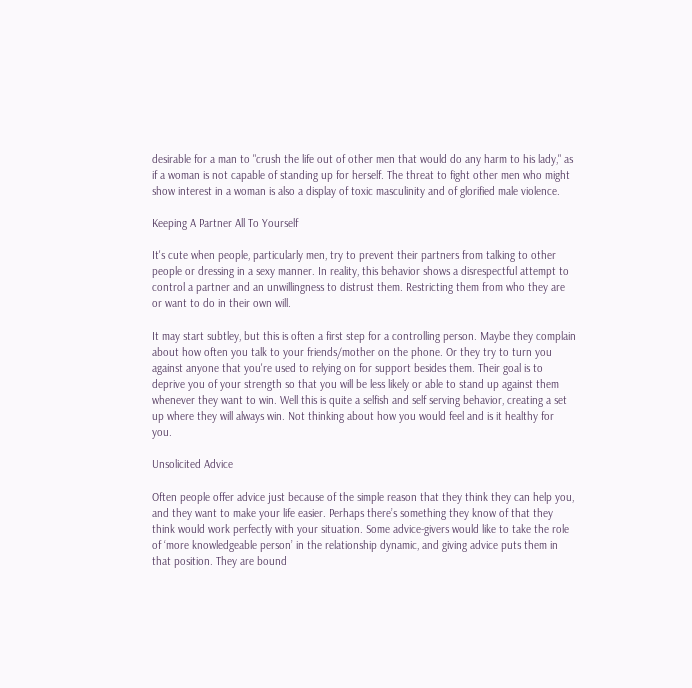desirable for a man to "crush the life out of other men that would do any harm to his lady," as if a woman is not capable of standing up for herself. The threat to fight other men who might show interest in a woman is also a display of toxic masculinity and of glorified male violence.

Keeping A Partner All To Yourself

It's cute when people, particularly men, try to prevent their partners from talking to other people or dressing in a sexy manner. In reality, this behavior shows a disrespectful attempt to control a partner and an unwillingness to distrust them. Restricting them from who they are or want to do in their own will.

It may start subtley, but this is often a first step for a controlling person. Maybe they complain about how often you talk to your friends/mother on the phone. Or they try to turn you against anyone that you're used to relying on for support besides them. Their goal is to deprive you of your strength so that you will be less likely or able to stand up against them whenever they want to win. Well this is quite a selfish and self serving behavior, creating a set up where they will always win. Not thinking about how you would feel and is it healthy for you.

Unsolicited Advice

Often people offer advice just because of the simple reason that they think they can help you, and they want to make your life easier. Perhaps there’s something they know of that they think would work perfectly with your situation. Some advice-givers would like to take the role of ‘more knowledgeable person’ in the relationship dynamic, and giving advice puts them in that position. They are bound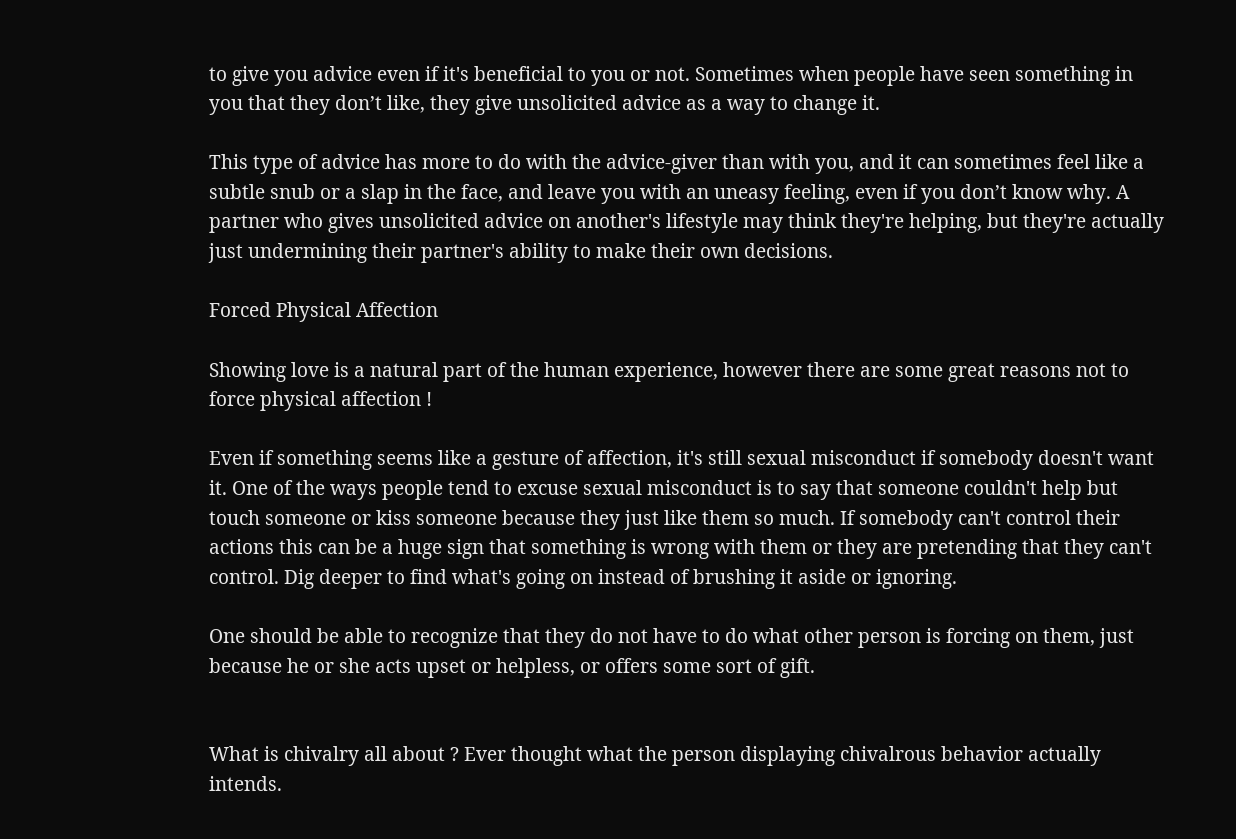to give you advice even if it's beneficial to you or not. Sometimes when people have seen something in you that they don’t like, they give unsolicited advice as a way to change it.

This type of advice has more to do with the advice-giver than with you, and it can sometimes feel like a subtle snub or a slap in the face, and leave you with an uneasy feeling, even if you don’t know why. A partner who gives unsolicited advice on another's lifestyle may think they're helping, but they're actually just undermining their partner's ability to make their own decisions.

Forced Physical Affection

Showing love is a natural part of the human experience, however there are some great reasons not to force physical affection !

Even if something seems like a gesture of affection, it's still sexual misconduct if somebody doesn't want it. One of the ways people tend to excuse sexual misconduct is to say that someone couldn't help but touch someone or kiss someone because they just like them so much. If somebody can't control their actions this can be a huge sign that something is wrong with them or they are pretending that they can't control. Dig deeper to find what's going on instead of brushing it aside or ignoring.

One should be able to recognize that they do not have to do what other person is forcing on them, just because he or she acts upset or helpless, or offers some sort of gift.


What is chivalry all about ? Ever thought what the person displaying chivalrous behavior actually intends.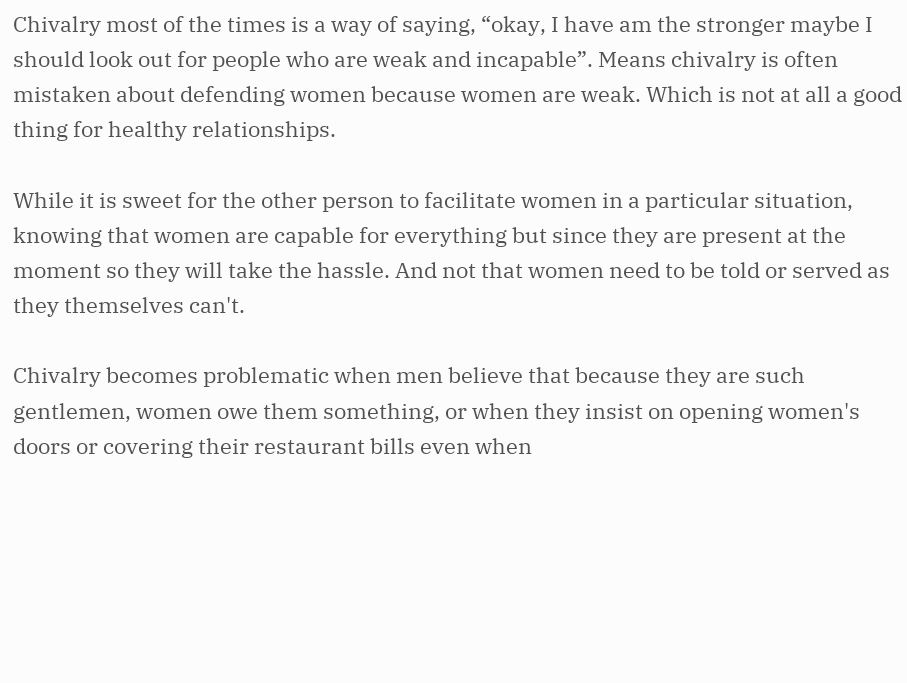Chivalry most of the times is a way of saying, “okay, I have am the stronger maybe I should look out for people who are weak and incapable”. Means chivalry is often mistaken about defending women because women are weak. Which is not at all a good thing for healthy relationships.

While it is sweet for the other person to facilitate women in a particular situation, knowing that women are capable for everything but since they are present at the moment so they will take the hassle. And not that women need to be told or served as they themselves can't.

Chivalry becomes problematic when men believe that because they are such gentlemen, women owe them something, or when they insist on opening women's doors or covering their restaurant bills even when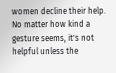women decline their help. No matter how kind a gesture seems, it's not helpful unless the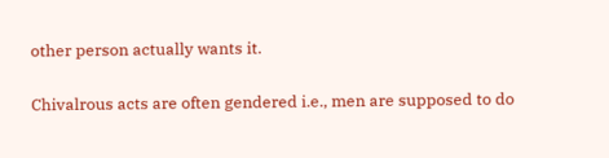other person actually wants it.

Chivalrous acts are often gendered i.e., men are supposed to do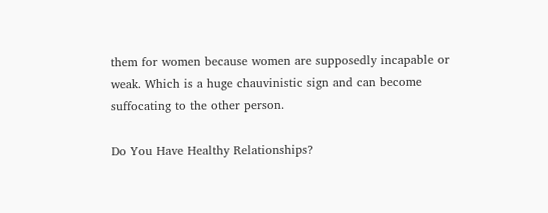them for women because women are supposedly incapable or weak. Which is a huge chauvinistic sign and can become suffocating to the other person.

Do You Have Healthy Relationships?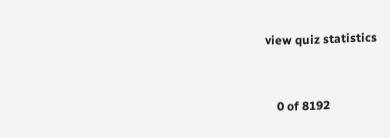view quiz statistics


    0 of 8192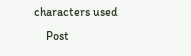characters used
    Post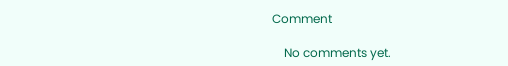Comment

    No comments yet.